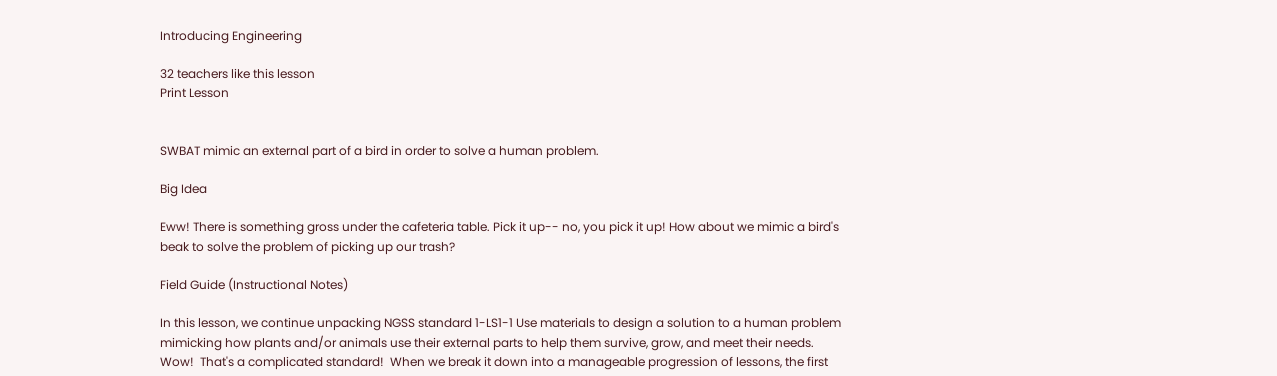Introducing Engineering

32 teachers like this lesson
Print Lesson


SWBAT mimic an external part of a bird in order to solve a human problem.

Big Idea

Eww! There is something gross under the cafeteria table. Pick it up-- no, you pick it up! How about we mimic a bird's beak to solve the problem of picking up our trash?

Field Guide (Instructional Notes)

In this lesson, we continue unpacking NGSS standard 1-LS1-1 Use materials to design a solution to a human problem mimicking how plants and/or animals use their external parts to help them survive, grow, and meet their needs.  Wow!  That's a complicated standard!  When we break it down into a manageable progression of lessons, the first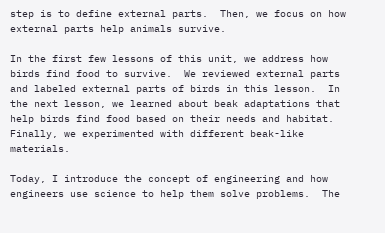step is to define external parts.  Then, we focus on how external parts help animals survive.

In the first few lessons of this unit, we address how birds find food to survive.  We reviewed external parts and labeled external parts of birds in this lesson.  In the next lesson, we learned about beak adaptations that help birds find food based on their needs and habitat.  Finally, we experimented with different beak-like materials.

Today, I introduce the concept of engineering and how engineers use science to help them solve problems.  The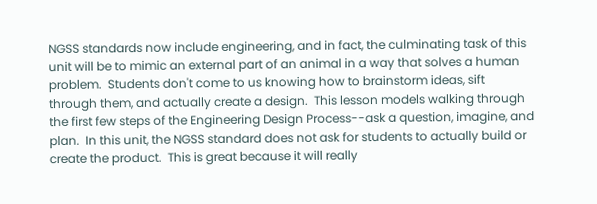NGSS standards now include engineering, and in fact, the culminating task of this unit will be to mimic an external part of an animal in a way that solves a human problem.  Students don't come to us knowing how to brainstorm ideas, sift through them, and actually create a design.  This lesson models walking through the first few steps of the Engineering Design Process--ask a question, imagine, and plan.  In this unit, the NGSS standard does not ask for students to actually build or create the product.  This is great because it will really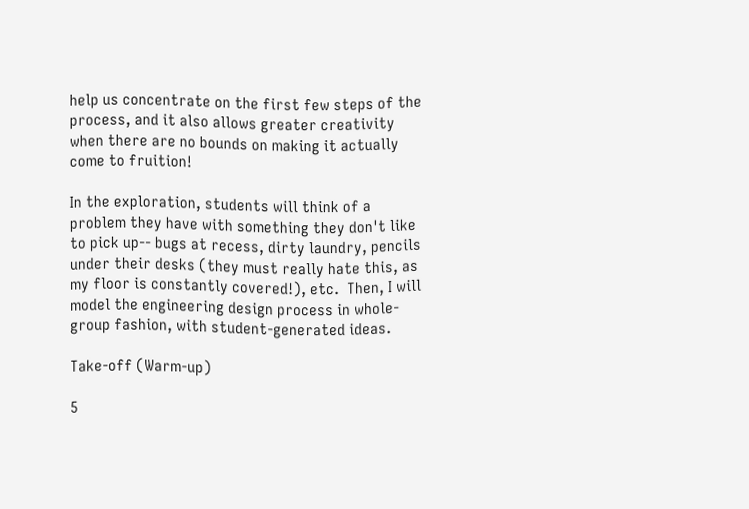help us concentrate on the first few steps of the process, and it also allows greater creativity when there are no bounds on making it actually come to fruition!

In the exploration, students will think of a problem they have with something they don't like to pick up-- bugs at recess, dirty laundry, pencils under their desks (they must really hate this, as my floor is constantly covered!), etc.  Then, I will model the engineering design process in whole-group fashion, with student-generated ideas.

Take-off (Warm-up)

5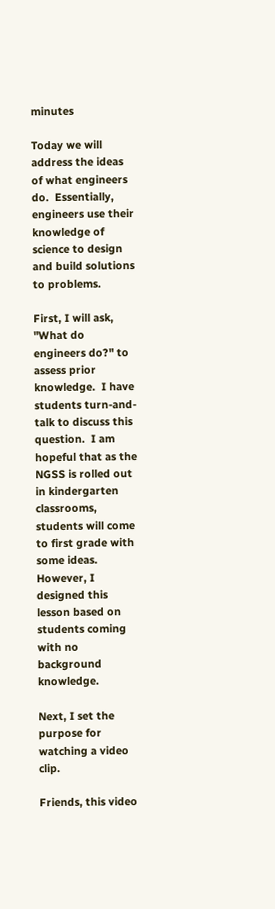minutes

Today we will address the ideas of what engineers do.  Essentially, engineers use their knowledge of science to design and build solutions to problems.

First, I will ask, "What do engineers do?" to assess prior knowledge.  I have students turn-and-talk to discuss this question.  I am hopeful that as the NGSS is rolled out in kindergarten classrooms, students will come to first grade with some ideas.  However, I designed this lesson based on students coming with no background knowledge.

Next, I set the purpose for watching a video clip.

Friends, this video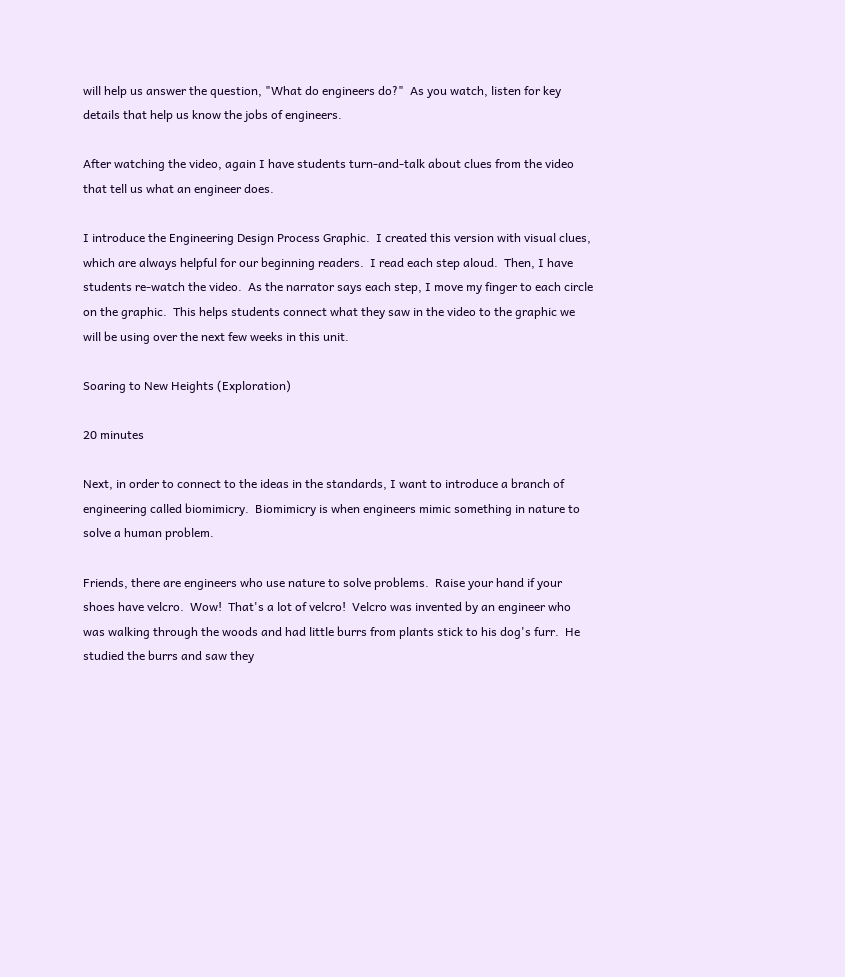will help us answer the question, "What do engineers do?"  As you watch, listen for key details that help us know the jobs of engineers.

After watching the video, again I have students turn-and-talk about clues from the video that tell us what an engineer does.

I introduce the Engineering Design Process Graphic.  I created this version with visual clues, which are always helpful for our beginning readers.  I read each step aloud.  Then, I have students re-watch the video.  As the narrator says each step, I move my finger to each circle on the graphic.  This helps students connect what they saw in the video to the graphic we will be using over the next few weeks in this unit.

Soaring to New Heights (Exploration)

20 minutes

Next, in order to connect to the ideas in the standards, I want to introduce a branch of engineering called biomimicry.  Biomimicry is when engineers mimic something in nature to solve a human problem.

Friends, there are engineers who use nature to solve problems.  Raise your hand if your shoes have velcro.  Wow!  That's a lot of velcro!  Velcro was invented by an engineer who was walking through the woods and had little burrs from plants stick to his dog's furr.  He studied the burrs and saw they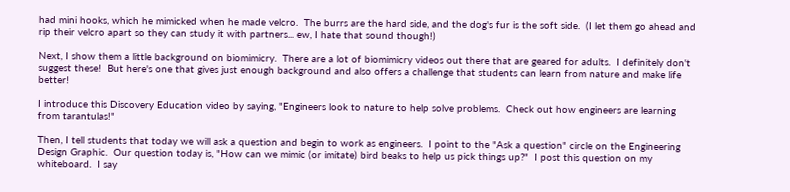had mini hooks, which he mimicked when he made velcro.  The burrs are the hard side, and the dog's fur is the soft side.  (I let them go ahead and rip their velcro apart so they can study it with partners... ew, I hate that sound though!)

Next, I show them a little background on biomimicry.  There are a lot of biomimicry videos out there that are geared for adults.  I definitely don't suggest these!  But here's one that gives just enough background and also offers a challenge that students can learn from nature and make life better!

I introduce this Discovery Education video by saying, "Engineers look to nature to help solve problems.  Check out how engineers are learning from tarantulas!"

Then, I tell students that today we will ask a question and begin to work as engineers.  I point to the "Ask a question" circle on the Engineering Design Graphic.  Our question today is, "How can we mimic (or imitate) bird beaks to help us pick things up?"  I post this question on my whiteboard.  I say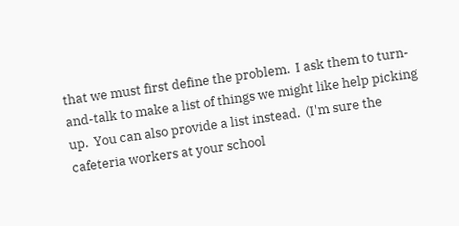that we must first define the problem.  I ask them to turn-and-talk to make a list of things we might like help picking up.  You can also provide a list instead.  (I'm sure the cafeteria workers at your school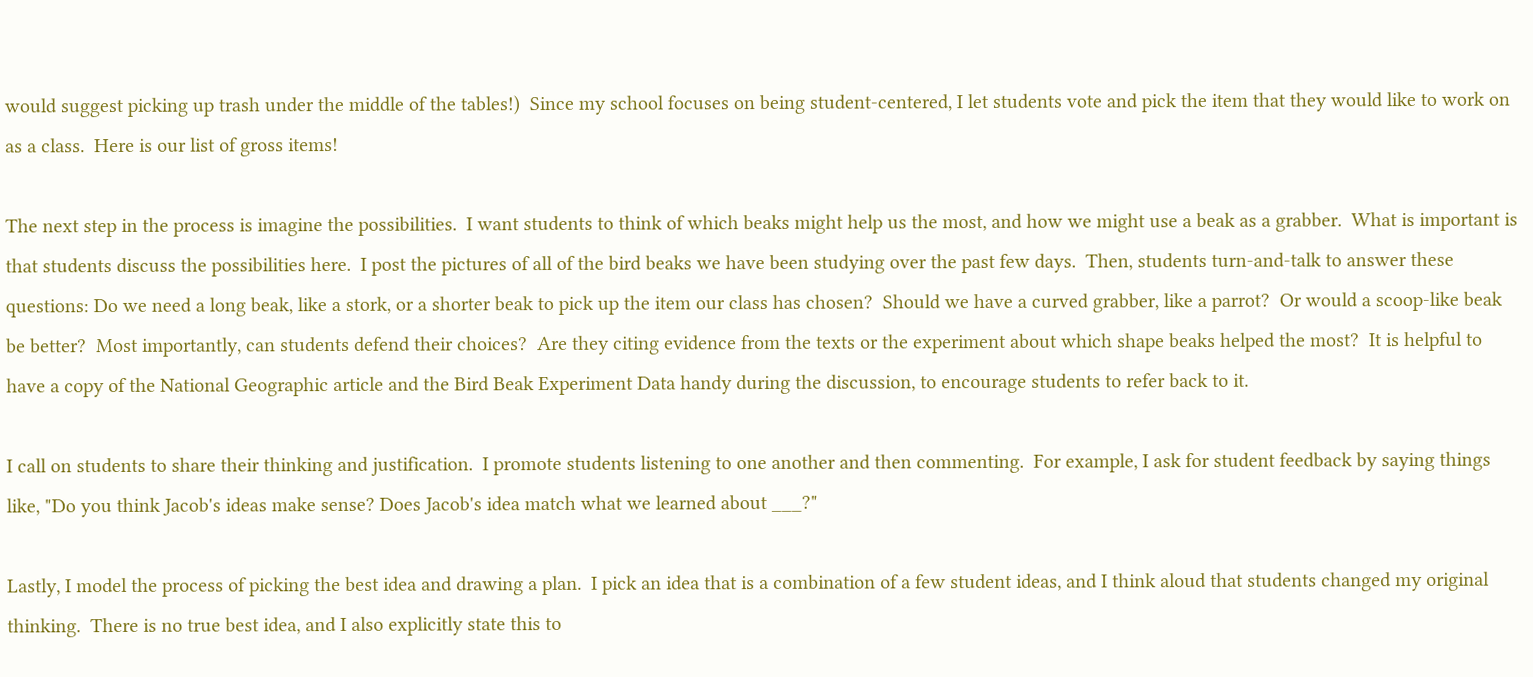would suggest picking up trash under the middle of the tables!)  Since my school focuses on being student-centered, I let students vote and pick the item that they would like to work on as a class.  Here is our list of gross items!

The next step in the process is imagine the possibilities.  I want students to think of which beaks might help us the most, and how we might use a beak as a grabber.  What is important is that students discuss the possibilities here.  I post the pictures of all of the bird beaks we have been studying over the past few days.  Then, students turn-and-talk to answer these questions: Do we need a long beak, like a stork, or a shorter beak to pick up the item our class has chosen?  Should we have a curved grabber, like a parrot?  Or would a scoop-like beak be better?  Most importantly, can students defend their choices?  Are they citing evidence from the texts or the experiment about which shape beaks helped the most?  It is helpful to have a copy of the National Geographic article and the Bird Beak Experiment Data handy during the discussion, to encourage students to refer back to it.

I call on students to share their thinking and justification.  I promote students listening to one another and then commenting.  For example, I ask for student feedback by saying things like, "Do you think Jacob's ideas make sense? Does Jacob's idea match what we learned about ___?"

Lastly, I model the process of picking the best idea and drawing a plan.  I pick an idea that is a combination of a few student ideas, and I think aloud that students changed my original thinking.  There is no true best idea, and I also explicitly state this to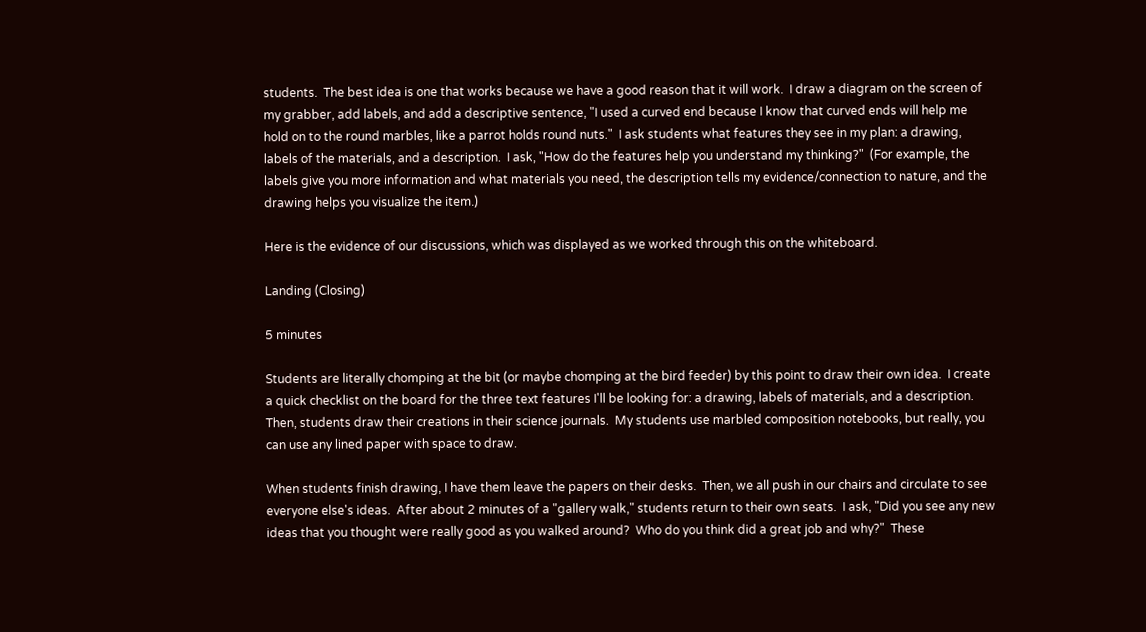students.  The best idea is one that works because we have a good reason that it will work.  I draw a diagram on the screen of my grabber, add labels, and add a descriptive sentence, "I used a curved end because I know that curved ends will help me hold on to the round marbles, like a parrot holds round nuts."  I ask students what features they see in my plan: a drawing, labels of the materials, and a description.  I ask, "How do the features help you understand my thinking?"  (For example, the labels give you more information and what materials you need, the description tells my evidence/connection to nature, and the drawing helps you visualize the item.)

Here is the evidence of our discussions, which was displayed as we worked through this on the whiteboard.

Landing (Closing)

5 minutes

Students are literally chomping at the bit (or maybe chomping at the bird feeder) by this point to draw their own idea.  I create a quick checklist on the board for the three text features I'll be looking for: a drawing, labels of materials, and a description.  Then, students draw their creations in their science journals.  My students use marbled composition notebooks, but really, you can use any lined paper with space to draw.

When students finish drawing, I have them leave the papers on their desks.  Then, we all push in our chairs and circulate to see everyone else's ideas.  After about 2 minutes of a "gallery walk," students return to their own seats.  I ask, "Did you see any new ideas that you thought were really good as you walked around?  Who do you think did a great job and why?"  These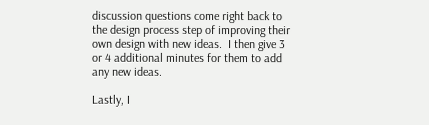discussion questions come right back to the design process step of improving their own design with new ideas.  I then give 3 or 4 additional minutes for them to add any new ideas.

Lastly, I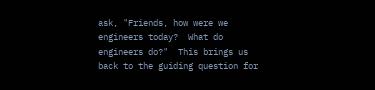ask, "Friends, how were we engineers today?  What do engineers do?"  This brings us back to the guiding question for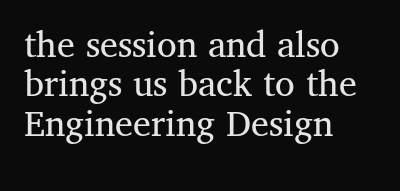the session and also brings us back to the Engineering Design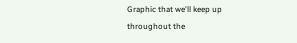Graphic that we'll keep up throughout the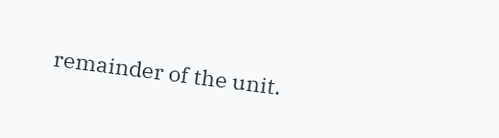remainder of the unit.